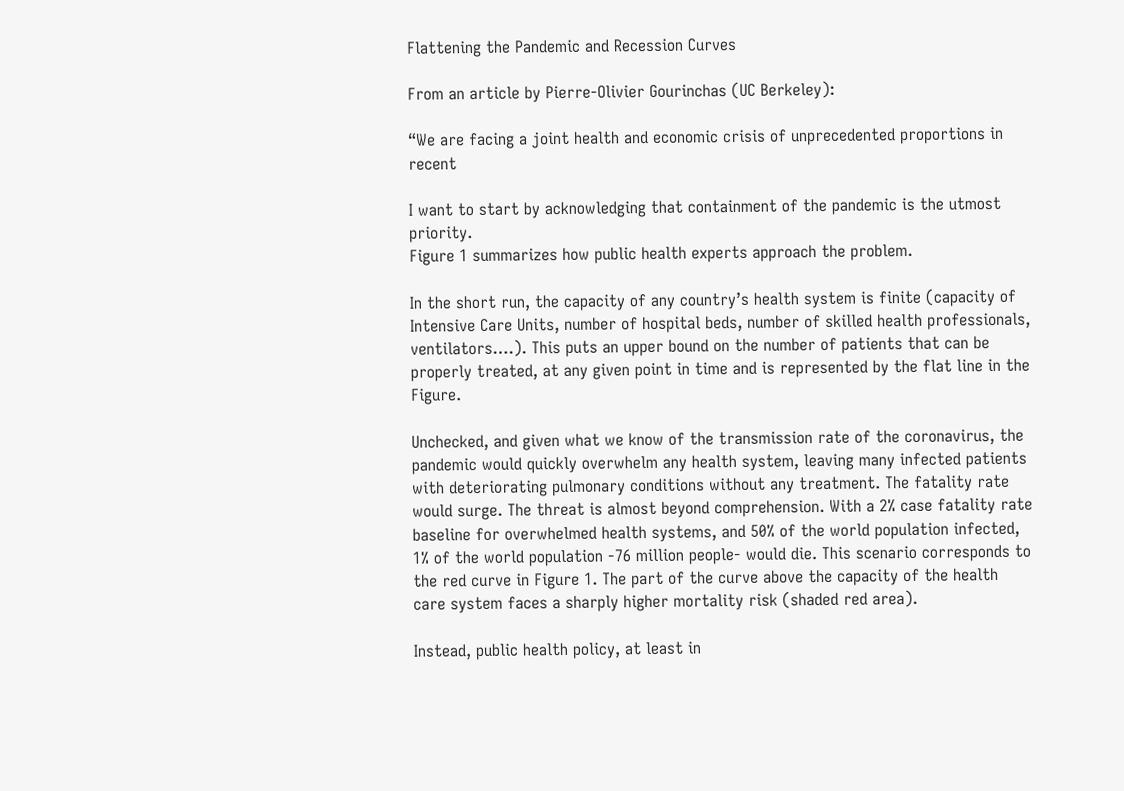Flattening the Pandemic and Recession Curves

From an article by Pierre-Olivier Gourinchas (UC Berkeley):

“We are facing a joint health and economic crisis of unprecedented proportions in recent

I want to start by acknowledging that containment of the pandemic is the utmost priority.
Figure 1 summarizes how public health experts approach the problem.

In the short run, the capacity of any country’s health system is finite (capacity of Intensive Care Units, number of hospital beds, number of skilled health professionals, ventilators….). This puts an upper bound on the number of patients that can be properly treated, at any given point in time and is represented by the flat line in the Figure.

Unchecked, and given what we know of the transmission rate of the coronavirus, the pandemic would quickly overwhelm any health system, leaving many infected patients with deteriorating pulmonary conditions without any treatment. The fatality rate would surge. The threat is almost beyond comprehension. With a 2% case fatality rate baseline for overwhelmed health systems, and 50% of the world population infected, 1% of the world population -76 million people- would die. This scenario corresponds to the red curve in Figure 1. The part of the curve above the capacity of the health care system faces a sharply higher mortality risk (shaded red area).

Instead, public health policy, at least in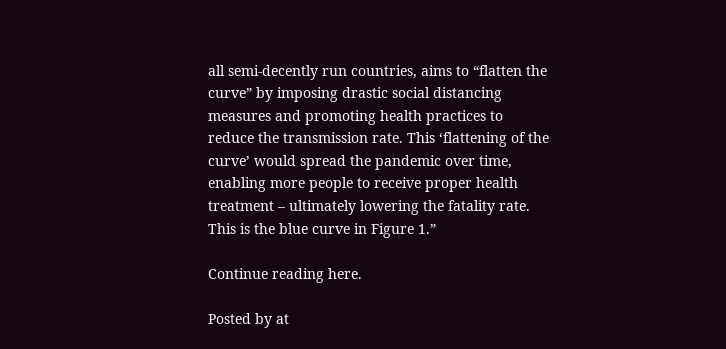all semi-decently run countries, aims to “flatten the
curve” by imposing drastic social distancing measures and promoting health practices to reduce the transmission rate. This ‘flattening of the curve’ would spread the pandemic over time, enabling more people to receive proper health treatment – ultimately lowering the fatality rate. This is the blue curve in Figure 1.”

Continue reading here.

Posted by at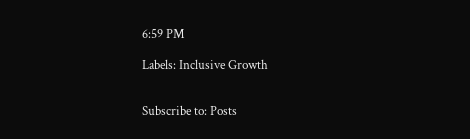6:59 PM

Labels: Inclusive Growth


Subscribe to: Posts